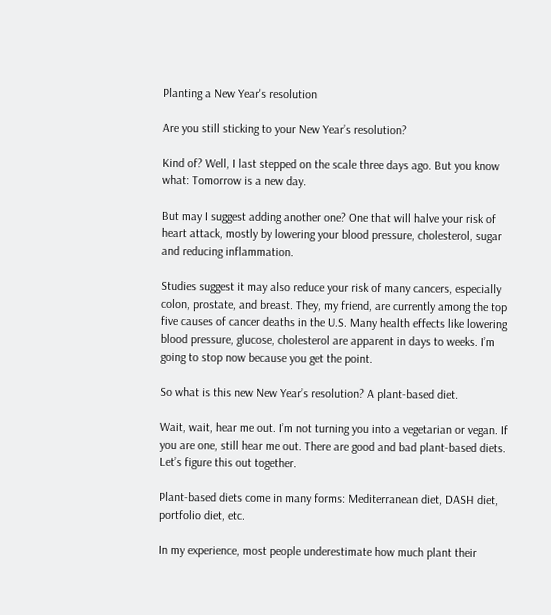Planting a New Year's resolution

Are you still sticking to your New Year’s resolution?

Kind of? Well, I last stepped on the scale three days ago. But you know what: Tomorrow is a new day.

But may I suggest adding another one? One that will halve your risk of heart attack, mostly by lowering your blood pressure, cholesterol, sugar and reducing inflammation.

Studies suggest it may also reduce your risk of many cancers, especially colon, prostate, and breast. They, my friend, are currently among the top five causes of cancer deaths in the U.S. Many health effects like lowering blood pressure, glucose, cholesterol are apparent in days to weeks. I’m going to stop now because you get the point.

So what is this new New Year’s resolution? A plant-based diet.

Wait, wait, hear me out. I’m not turning you into a vegetarian or vegan. If you are one, still hear me out. There are good and bad plant-based diets. Let’s figure this out together.

Plant-based diets come in many forms: Mediterranean diet, DASH diet, portfolio diet, etc.

In my experience, most people underestimate how much plant their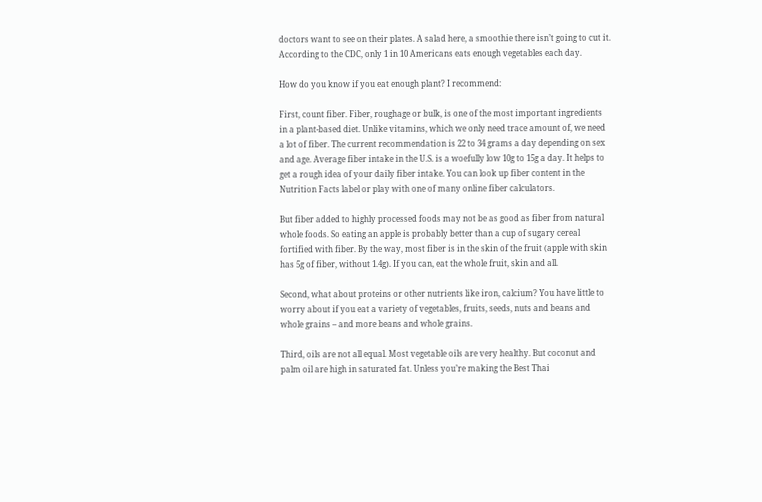doctors want to see on their plates. A salad here, a smoothie there isn’t going to cut it. According to the CDC, only 1 in 10 Americans eats enough vegetables each day.

How do you know if you eat enough plant? I recommend:

First, count fiber. Fiber, roughage or bulk, is one of the most important ingredients in a plant-based diet. Unlike vitamins, which we only need trace amount of, we need a lot of fiber. The current recommendation is 22 to 34 grams a day depending on sex and age. Average fiber intake in the U.S. is a woefully low 10g to 15g a day. It helps to get a rough idea of your daily fiber intake. You can look up fiber content in the Nutrition Facts label or play with one of many online fiber calculators.

But fiber added to highly processed foods may not be as good as fiber from natural whole foods. So eating an apple is probably better than a cup of sugary cereal fortified with fiber. By the way, most fiber is in the skin of the fruit (apple with skin has 5g of fiber, without 1.4g). If you can, eat the whole fruit, skin and all.

Second, what about proteins or other nutrients like iron, calcium? You have little to worry about if you eat a variety of vegetables, fruits, seeds, nuts and beans and whole grains – and more beans and whole grains.

Third, oils are not all equal. Most vegetable oils are very healthy. But coconut and palm oil are high in saturated fat. Unless you’re making the Best Thai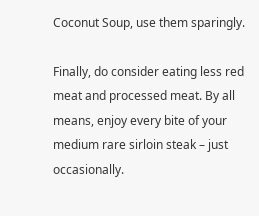Coconut Soup, use them sparingly.

Finally, do consider eating less red meat and processed meat. By all means, enjoy every bite of your medium rare sirloin steak – just occasionally.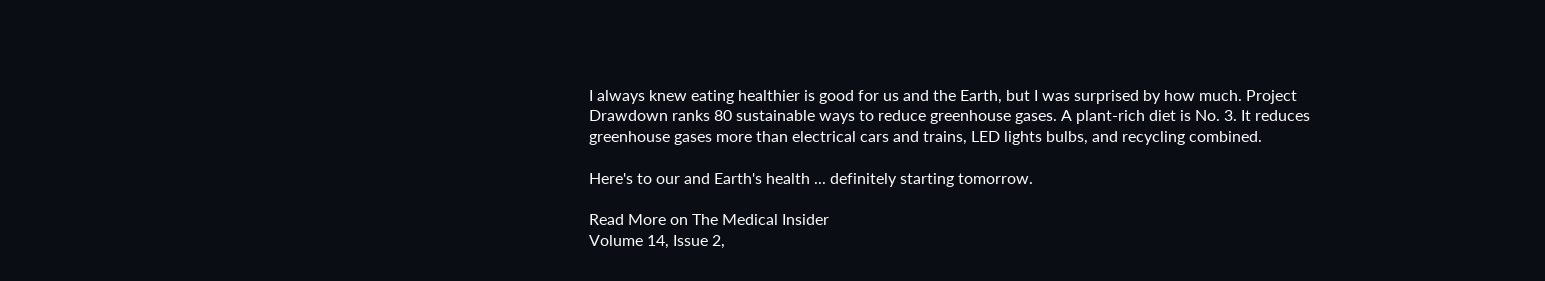I always knew eating healthier is good for us and the Earth, but I was surprised by how much. Project Drawdown ranks 80 sustainable ways to reduce greenhouse gases. A plant-rich diet is No. 3. It reduces greenhouse gases more than electrical cars and trains, LED lights bulbs, and recycling combined.

Here's to our and Earth's health ... definitely starting tomorrow.

Read More on The Medical Insider
Volume 14, Issue 2,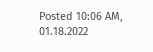Posted 10:06 AM, 01.18.2022